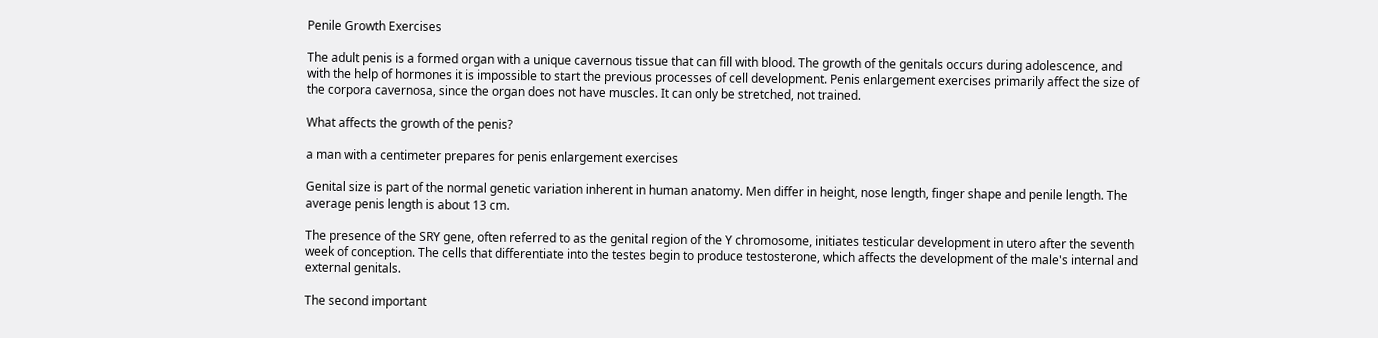Penile Growth Exercises

The adult penis is a formed organ with a unique cavernous tissue that can fill with blood. The growth of the genitals occurs during adolescence, and with the help of hormones it is impossible to start the previous processes of cell development. Penis enlargement exercises primarily affect the size of the corpora cavernosa, since the organ does not have muscles. It can only be stretched, not trained.

What affects the growth of the penis?

a man with a centimeter prepares for penis enlargement exercises

Genital size is part of the normal genetic variation inherent in human anatomy. Men differ in height, nose length, finger shape and penile length. The average penis length is about 13 cm.

The presence of the SRY gene, often referred to as the genital region of the Y chromosome, initiates testicular development in utero after the seventh week of conception. The cells that differentiate into the testes begin to produce testosterone, which affects the development of the male's internal and external genitals.

The second important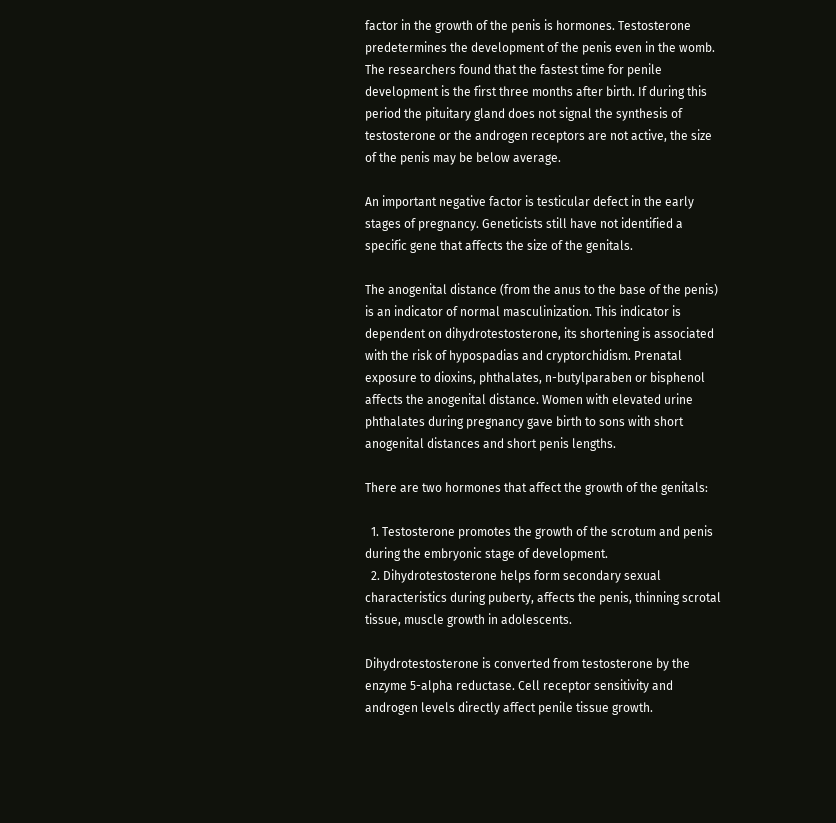factor in the growth of the penis is hormones. Testosterone predetermines the development of the penis even in the womb. The researchers found that the fastest time for penile development is the first three months after birth. If during this period the pituitary gland does not signal the synthesis of testosterone or the androgen receptors are not active, the size of the penis may be below average.

An important negative factor is testicular defect in the early stages of pregnancy. Geneticists still have not identified a specific gene that affects the size of the genitals.

The anogenital distance (from the anus to the base of the penis) is an indicator of normal masculinization. This indicator is dependent on dihydrotestosterone, its shortening is associated with the risk of hypospadias and cryptorchidism. Prenatal exposure to dioxins, phthalates, n-butylparaben or bisphenol affects the anogenital distance. Women with elevated urine phthalates during pregnancy gave birth to sons with short anogenital distances and short penis lengths.

There are two hormones that affect the growth of the genitals:

  1. Testosterone promotes the growth of the scrotum and penis during the embryonic stage of development.
  2. Dihydrotestosterone helps form secondary sexual characteristics during puberty, affects the penis, thinning scrotal tissue, muscle growth in adolescents.

Dihydrotestosterone is converted from testosterone by the enzyme 5-alpha reductase. Cell receptor sensitivity and androgen levels directly affect penile tissue growth.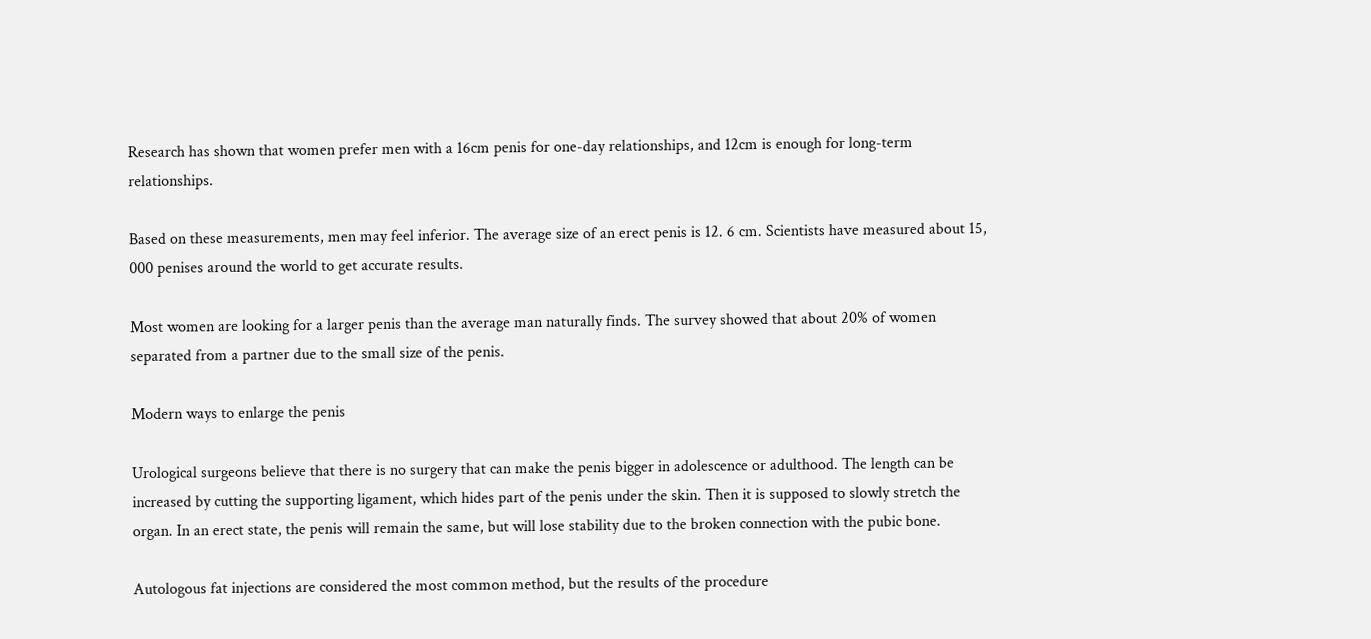Research has shown that women prefer men with a 16cm penis for one-day relationships, and 12cm is enough for long-term relationships.

Based on these measurements, men may feel inferior. The average size of an erect penis is 12. 6 cm. Scientists have measured about 15, 000 penises around the world to get accurate results.

Most women are looking for a larger penis than the average man naturally finds. The survey showed that about 20% of women separated from a partner due to the small size of the penis.

Modern ways to enlarge the penis

Urological surgeons believe that there is no surgery that can make the penis bigger in adolescence or adulthood. The length can be increased by cutting the supporting ligament, which hides part of the penis under the skin. Then it is supposed to slowly stretch the organ. In an erect state, the penis will remain the same, but will lose stability due to the broken connection with the pubic bone.

Autologous fat injections are considered the most common method, but the results of the procedure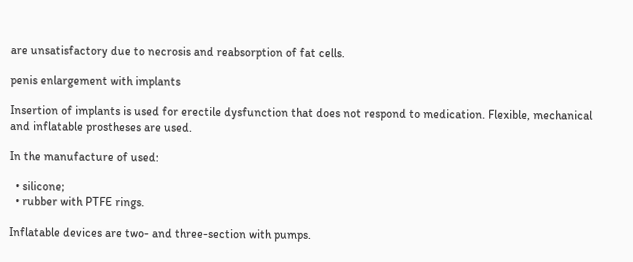are unsatisfactory due to necrosis and reabsorption of fat cells.

penis enlargement with implants

Insertion of implants is used for erectile dysfunction that does not respond to medication. Flexible, mechanical and inflatable prostheses are used.

In the manufacture of used:

  • silicone;
  • rubber with PTFE rings.

Inflatable devices are two- and three-section with pumps.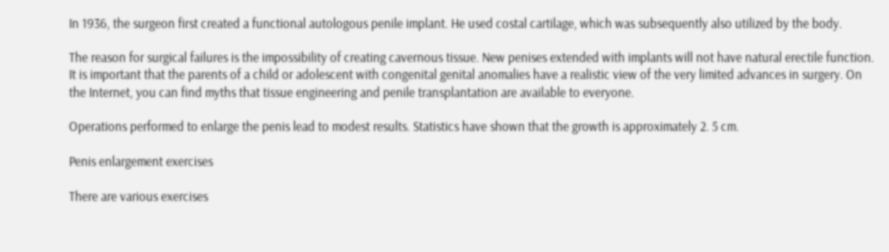In 1936, the surgeon first created a functional autologous penile implant. He used costal cartilage, which was subsequently also utilized by the body.

The reason for surgical failures is the impossibility of creating cavernous tissue. New penises extended with implants will not have natural erectile function. It is important that the parents of a child or adolescent with congenital genital anomalies have a realistic view of the very limited advances in surgery. On the Internet, you can find myths that tissue engineering and penile transplantation are available to everyone.

Operations performed to enlarge the penis lead to modest results. Statistics have shown that the growth is approximately 2. 5 cm.

Penis enlargement exercises

There are various exercises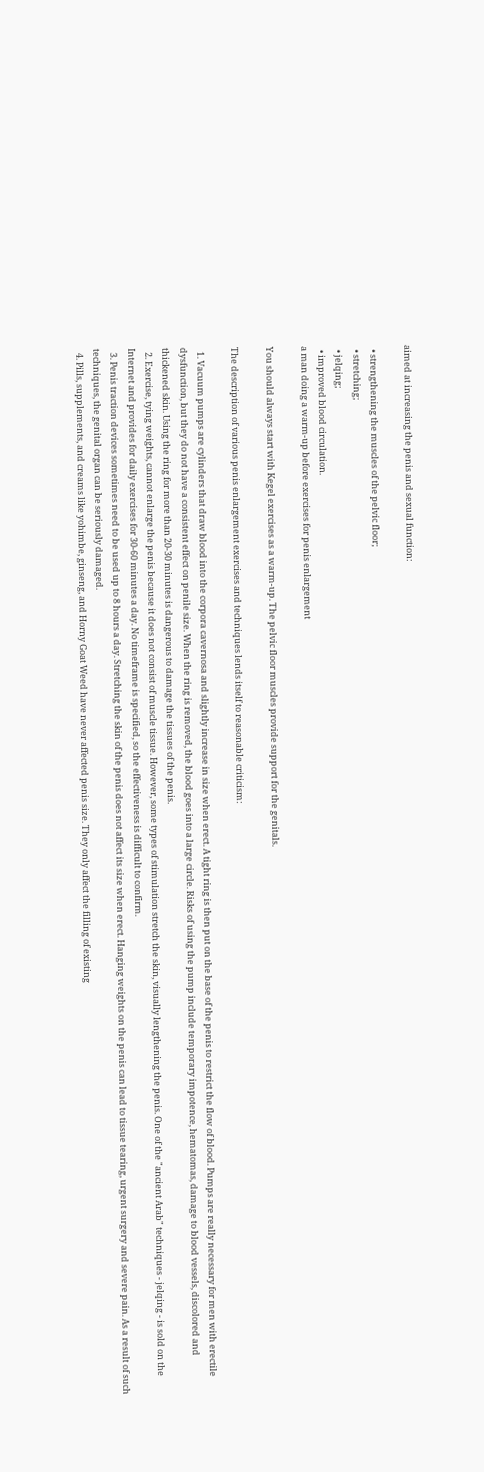aimed at increasing the penis and sexual function:

  • strengthening the muscles of the pelvic floor;
  • stretching;
  • jelqing;
  • improved blood circulation.
a man doing a warm-up before exercises for penis enlargement

You should always start with Kegel exercises as a warm-up. The pelvic floor muscles provide support for the genitals.

The description of various penis enlargement exercises and techniques lends itself to reasonable criticism:

  1. Vacuum pumps are cylinders that draw blood into the corpora cavernosa and slightly increase in size when erect. A tight ring is then put on the base of the penis to restrict the flow of blood. Pumps are really necessary for men with erectile dysfunction, but they do not have a consistent effect on penile size. When the ring is removed, the blood goes into a large circle. Risks of using the pump include temporary impotence, hematomas, damage to blood vessels, discolored and thickened skin. Using the ring for more than 20-30 minutes is dangerous to damage the tissues of the penis.
  2. Exercise, tying weights, cannot enlarge the penis because it does not consist of muscle tissue. However, some types of stimulation stretch the skin, visually lengthening the penis. One of the "ancient Arab" techniques - jelqing - is sold on the Internet and provides for daily exercises for 30-60 minutes a day. No timeframe is specified, so the effectiveness is difficult to confirm.
  3. Penis traction devices sometimes need to be used up to 8 hours a day. Stretching the skin of the penis does not affect its size when erect. Hanging weights on the penis can lead to tissue tearing, urgent surgery and severe pain. As a result of such techniques, the genital organ can be seriously damaged.
  4. Pills, supplements, and creams like yohimbe, ginseng, and Horny Goat Weed have never affected penis size. They only affect the filling of existing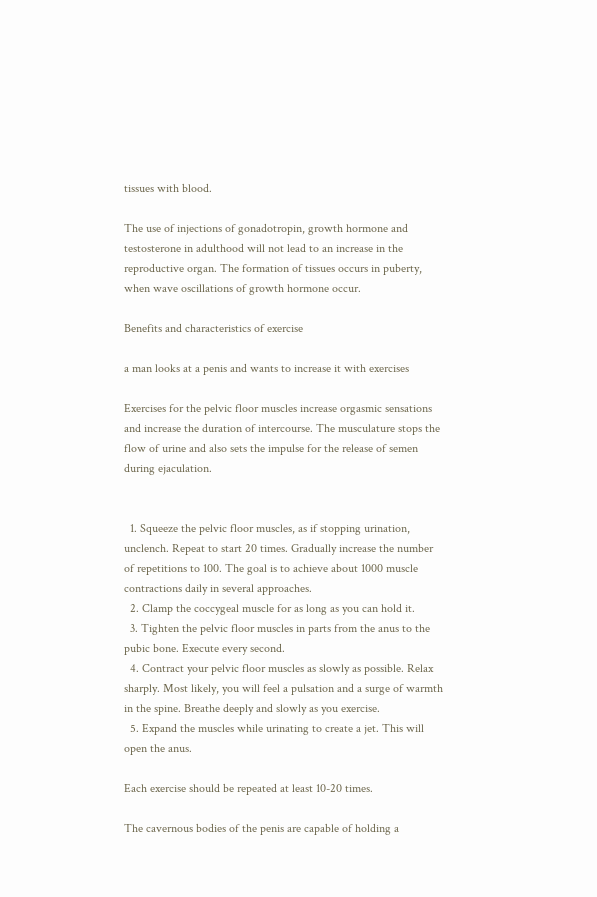tissues with blood.

The use of injections of gonadotropin, growth hormone and testosterone in adulthood will not lead to an increase in the reproductive organ. The formation of tissues occurs in puberty, when wave oscillations of growth hormone occur.

Benefits and characteristics of exercise

a man looks at a penis and wants to increase it with exercises

Exercises for the pelvic floor muscles increase orgasmic sensations and increase the duration of intercourse. The musculature stops the flow of urine and also sets the impulse for the release of semen during ejaculation.


  1. Squeeze the pelvic floor muscles, as if stopping urination, unclench. Repeat to start 20 times. Gradually increase the number of repetitions to 100. The goal is to achieve about 1000 muscle contractions daily in several approaches.
  2. Clamp the coccygeal muscle for as long as you can hold it.
  3. Tighten the pelvic floor muscles in parts from the anus to the pubic bone. Execute every second.
  4. Contract your pelvic floor muscles as slowly as possible. Relax sharply. Most likely, you will feel a pulsation and a surge of warmth in the spine. Breathe deeply and slowly as you exercise.
  5. Expand the muscles while urinating to create a jet. This will open the anus.

Each exercise should be repeated at least 10-20 times.

The cavernous bodies of the penis are capable of holding a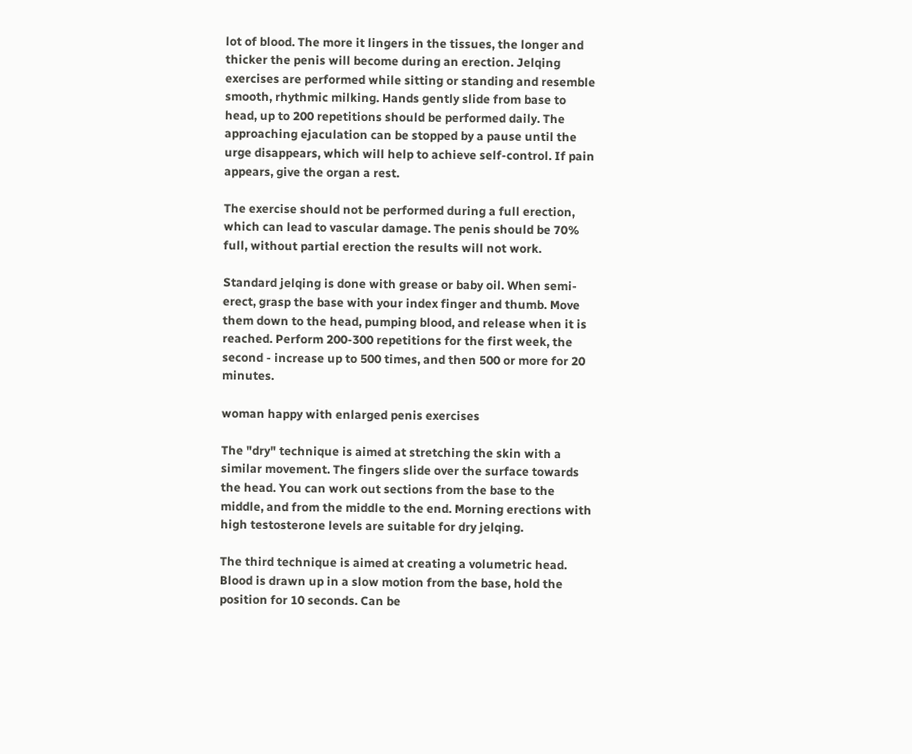lot of blood. The more it lingers in the tissues, the longer and thicker the penis will become during an erection. Jelqing exercises are performed while sitting or standing and resemble smooth, rhythmic milking. Hands gently slide from base to head, up to 200 repetitions should be performed daily. The approaching ejaculation can be stopped by a pause until the urge disappears, which will help to achieve self-control. If pain appears, give the organ a rest.

The exercise should not be performed during a full erection, which can lead to vascular damage. The penis should be 70% full, without partial erection the results will not work.

Standard jelqing is done with grease or baby oil. When semi-erect, grasp the base with your index finger and thumb. Move them down to the head, pumping blood, and release when it is reached. Perform 200-300 repetitions for the first week, the second - increase up to 500 times, and then 500 or more for 20 minutes.

woman happy with enlarged penis exercises

The "dry" technique is aimed at stretching the skin with a similar movement. The fingers slide over the surface towards the head. You can work out sections from the base to the middle, and from the middle to the end. Morning erections with high testosterone levels are suitable for dry jelqing.

The third technique is aimed at creating a volumetric head. Blood is drawn up in a slow motion from the base, hold the position for 10 seconds. Can be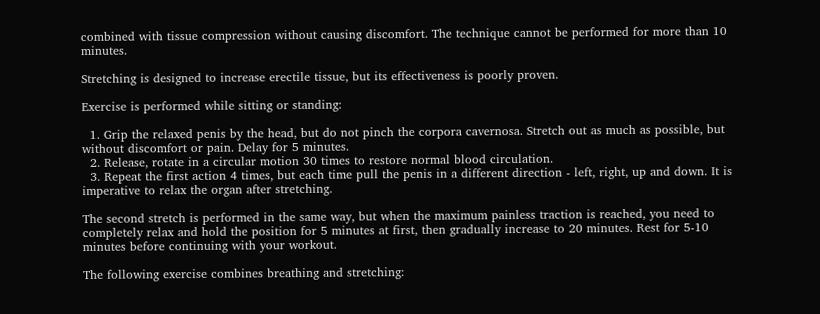combined with tissue compression without causing discomfort. The technique cannot be performed for more than 10 minutes.

Stretching is designed to increase erectile tissue, but its effectiveness is poorly proven.

Exercise is performed while sitting or standing:

  1. Grip the relaxed penis by the head, but do not pinch the corpora cavernosa. Stretch out as much as possible, but without discomfort or pain. Delay for 5 minutes.
  2. Release, rotate in a circular motion 30 times to restore normal blood circulation.
  3. Repeat the first action 4 times, but each time pull the penis in a different direction - left, right, up and down. It is imperative to relax the organ after stretching.

The second stretch is performed in the same way, but when the maximum painless traction is reached, you need to completely relax and hold the position for 5 minutes at first, then gradually increase to 20 minutes. Rest for 5-10 minutes before continuing with your workout.

The following exercise combines breathing and stretching: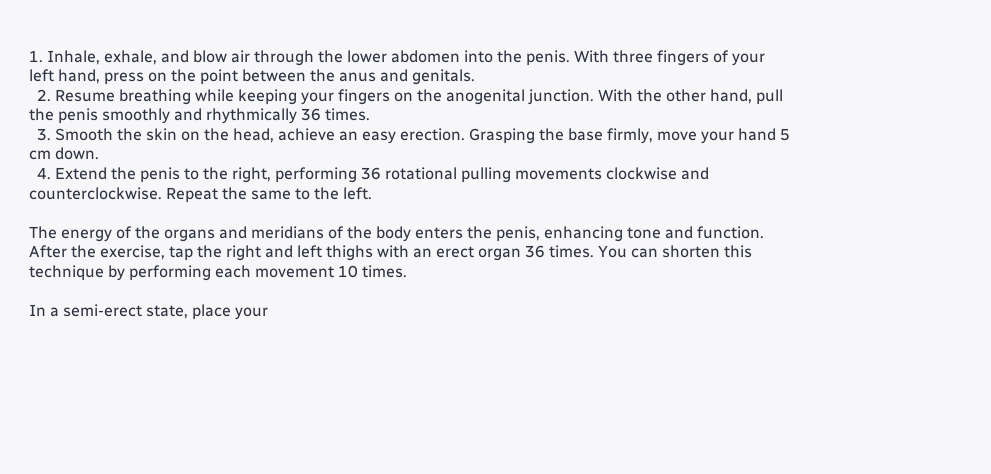1. Inhale, exhale, and blow air through the lower abdomen into the penis. With three fingers of your left hand, press on the point between the anus and genitals.
  2. Resume breathing while keeping your fingers on the anogenital junction. With the other hand, pull the penis smoothly and rhythmically 36 times.
  3. Smooth the skin on the head, achieve an easy erection. Grasping the base firmly, move your hand 5 cm down.
  4. Extend the penis to the right, performing 36 rotational pulling movements clockwise and counterclockwise. Repeat the same to the left.

The energy of the organs and meridians of the body enters the penis, enhancing tone and function. After the exercise, tap the right and left thighs with an erect organ 36 times. You can shorten this technique by performing each movement 10 times.

In a semi-erect state, place your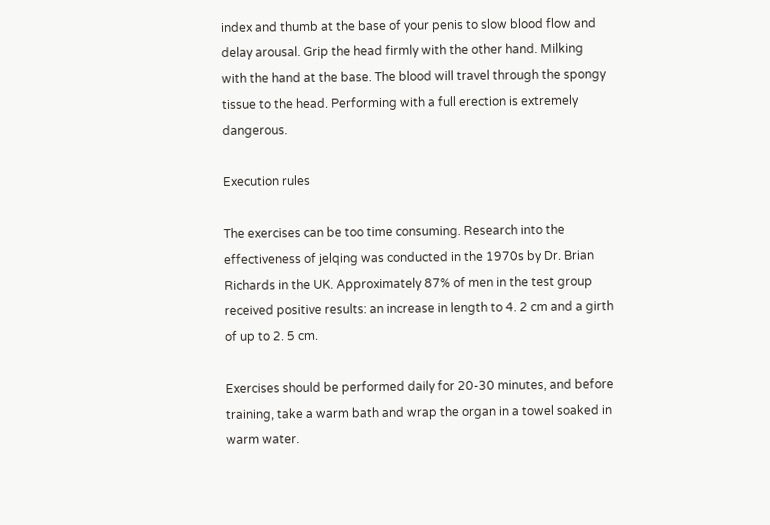index and thumb at the base of your penis to slow blood flow and delay arousal. Grip the head firmly with the other hand. Milking with the hand at the base. The blood will travel through the spongy tissue to the head. Performing with a full erection is extremely dangerous.

Execution rules

The exercises can be too time consuming. Research into the effectiveness of jelqing was conducted in the 1970s by Dr. Brian Richards in the UK. Approximately 87% of men in the test group received positive results: an increase in length to 4. 2 cm and a girth of up to 2. 5 cm.

Exercises should be performed daily for 20-30 minutes, and before training, take a warm bath and wrap the organ in a towel soaked in warm water.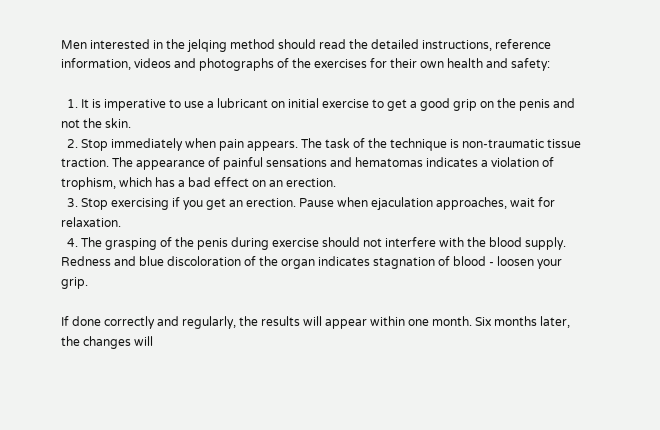Men interested in the jelqing method should read the detailed instructions, reference information, videos and photographs of the exercises for their own health and safety:

  1. It is imperative to use a lubricant on initial exercise to get a good grip on the penis and not the skin.
  2. Stop immediately when pain appears. The task of the technique is non-traumatic tissue traction. The appearance of painful sensations and hematomas indicates a violation of trophism, which has a bad effect on an erection.
  3. Stop exercising if you get an erection. Pause when ejaculation approaches, wait for relaxation.
  4. The grasping of the penis during exercise should not interfere with the blood supply. Redness and blue discoloration of the organ indicates stagnation of blood - loosen your grip.

If done correctly and regularly, the results will appear within one month. Six months later, the changes will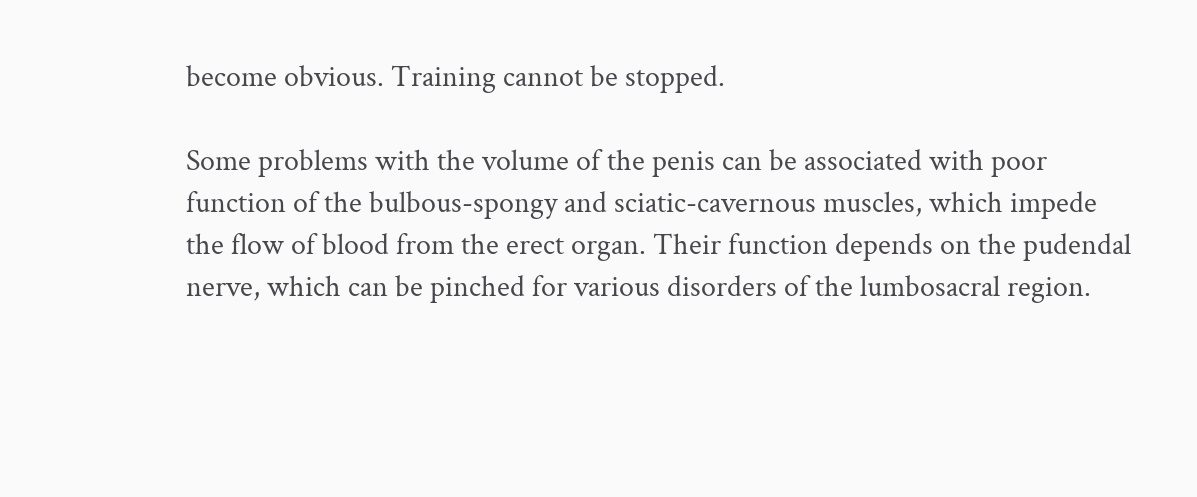become obvious. Training cannot be stopped.

Some problems with the volume of the penis can be associated with poor function of the bulbous-spongy and sciatic-cavernous muscles, which impede the flow of blood from the erect organ. Their function depends on the pudendal nerve, which can be pinched for various disorders of the lumbosacral region.